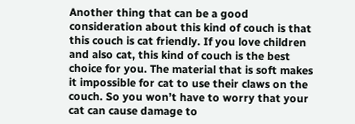Another thing that can be a good consideration about this kind of couch is that this couch is cat friendly. If you love children and also cat, this kind of couch is the best choice for you. The material that is soft makes it impossible for cat to use their claws on the couch. So you won’t have to worry that your cat can cause damage to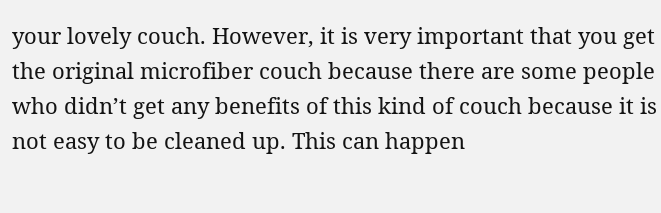your lovely couch. However, it is very important that you get the original microfiber couch because there are some people who didn’t get any benefits of this kind of couch because it is not easy to be cleaned up. This can happen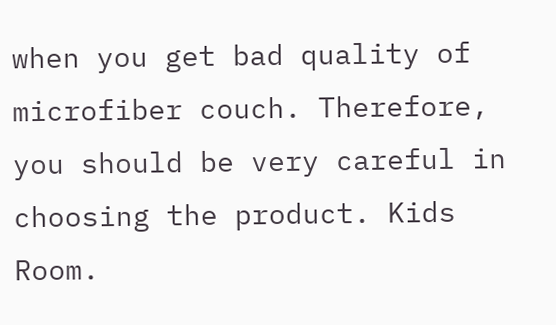when you get bad quality of microfiber couch. Therefore, you should be very careful in choosing the product. Kids Room.